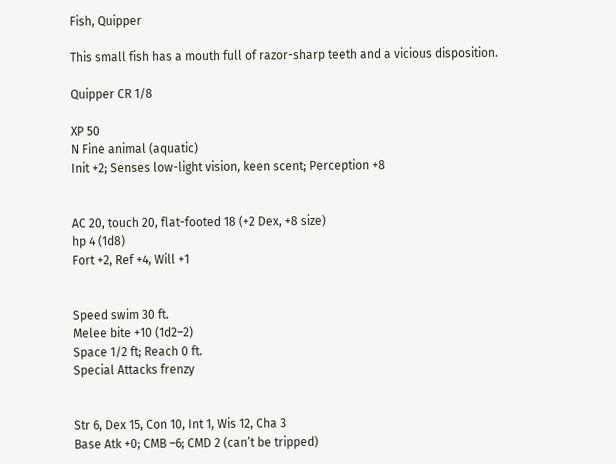Fish, Quipper

This small fish has a mouth full of razor-sharp teeth and a vicious disposition.

Quipper CR 1/8

XP 50
N Fine animal (aquatic)
Init +2; Senses low-light vision, keen scent; Perception +8


AC 20, touch 20, flat-footed 18 (+2 Dex, +8 size)
hp 4 (1d8)
Fort +2, Ref +4, Will +1


Speed swim 30 ft.
Melee bite +10 (1d2–2)
Space 1/2 ft; Reach 0 ft.
Special Attacks frenzy


Str 6, Dex 15, Con 10, Int 1, Wis 12, Cha 3
Base Atk +0; CMB –6; CMD 2 (can’t be tripped)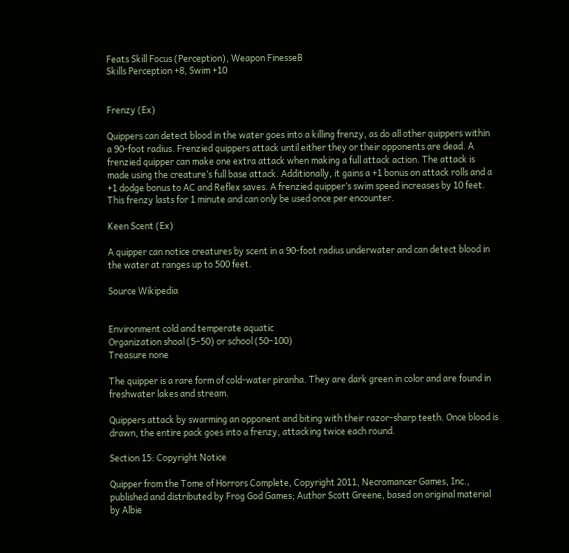Feats Skill Focus (Perception), Weapon FinesseB
Skills Perception +8, Swim +10


Frenzy (Ex)

Quippers can detect blood in the water goes into a killing frenzy, as do all other quippers within a 90-foot radius. Frenzied quippers attack until either they or their opponents are dead. A frenzied quipper can make one extra attack when making a full attack action. The attack is made using the creature’s full base attack. Additionally, it gains a +1 bonus on attack rolls and a +1 dodge bonus to AC and Reflex saves. A frenzied quipper’s swim speed increases by 10 feet. This frenzy lasts for 1 minute and can only be used once per encounter.

Keen Scent (Ex)

A quipper can notice creatures by scent in a 90-foot radius underwater and can detect blood in the water at ranges up to 500 feet.

Source Wikipedia


Environment cold and temperate aquatic
Organization shoal (5–50) or school (50–100)
Treasure none

The quipper is a rare form of cold-water piranha. They are dark green in color and are found in freshwater lakes and stream.

Quippers attack by swarming an opponent and biting with their razor-sharp teeth. Once blood is drawn, the entire pack goes into a frenzy, attacking twice each round.

Section 15: Copyright Notice

Quipper from the Tome of Horrors Complete, Copyright 2011, Necromancer Games, Inc., published and distributed by Frog God Games; Author Scott Greene, based on original material by Albie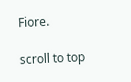Fiore.

scroll to top